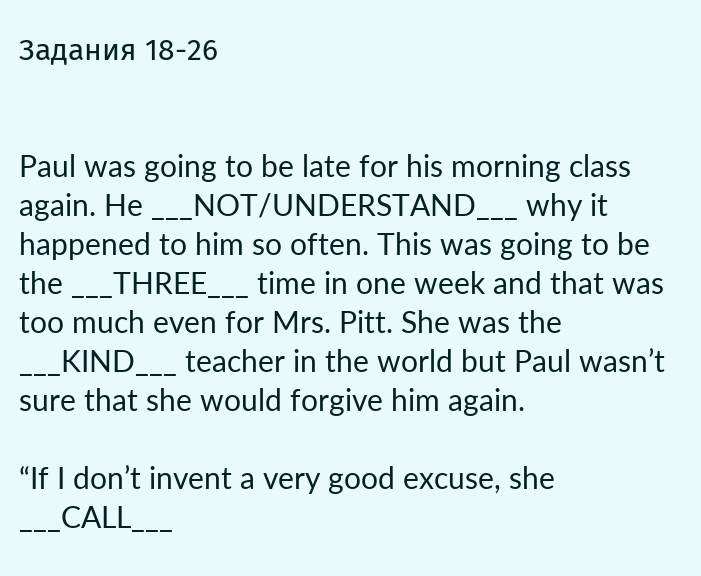Задания 18-26


Paul was going to be late for his morning class again. He ___NOT/UNDERSTAND___ why it happened to him so often. This was going to be the ___THREE___ time in one week and that was too much even for Mrs. Pitt. She was the ___KIND___ teacher in the world but Paul wasn’t sure that she would forgive him again.

“If I don’t invent a very good excuse, she ___CALL___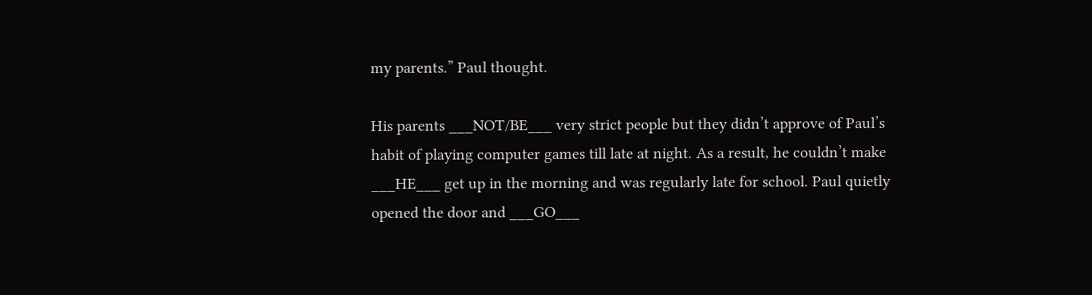my parents.” Paul thought.

His parents ___NOT/BE___ very strict people but they didn’t approve of Paul’s habit of playing computer games till late at night. As a result, he couldn’t make ___HE___ get up in the morning and was regularly late for school. Paul quietly opened the door and ___GO___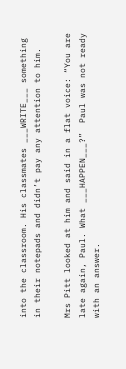into the classroom. His classmates ___WRITE___ something in their notepads and didn’t pay any attention to him.

Mrs Pitt looked at him and said in a flat voice: “You are late again, Paul. What ___HAPPEN___?”  Paul was not ready with an answer.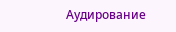Аудирование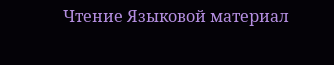Чтение Языковой материал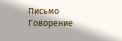Письмо Говорение